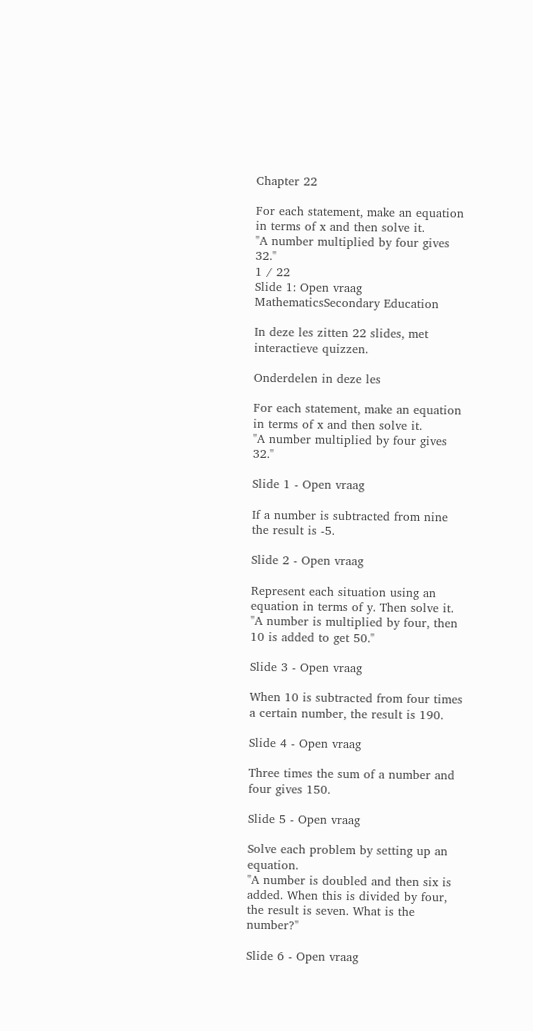Chapter 22

For each statement, make an equation in terms of x and then solve it.
"A number multiplied by four gives 32."
1 / 22
Slide 1: Open vraag
MathematicsSecondary Education

In deze les zitten 22 slides, met interactieve quizzen.

Onderdelen in deze les

For each statement, make an equation in terms of x and then solve it.
"A number multiplied by four gives 32."

Slide 1 - Open vraag

If a number is subtracted from nine the result is -5.

Slide 2 - Open vraag

Represent each situation using an equation in terms of y. Then solve it.
"A number is multiplied by four, then 10 is added to get 50."

Slide 3 - Open vraag

When 10 is subtracted from four times a certain number, the result is 190.

Slide 4 - Open vraag

Three times the sum of a number and four gives 150.

Slide 5 - Open vraag

Solve each problem by setting up an equation.
"A number is doubled and then six is added. When this is divided by four, the result is seven. What is the number?"

Slide 6 - Open vraag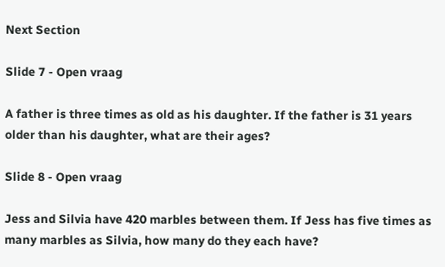Next Section

Slide 7 - Open vraag

A father is three times as old as his daughter. If the father is 31 years older than his daughter, what are their ages?

Slide 8 - Open vraag

Jess and Silvia have 420 marbles between them. If Jess has five times as many marbles as Silvia, how many do they each have?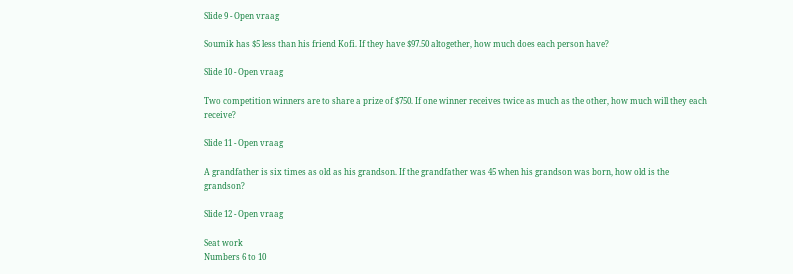Slide 9 - Open vraag

Soumik has $5 less than his friend Kofi. If they have $97.50 altogether, how much does each person have?

Slide 10 - Open vraag

Two competition winners are to share a prize of $750. If one winner receives twice as much as the other, how much will they each receive?

Slide 11 - Open vraag

A grandfather is six times as old as his grandson. If the grandfather was 45 when his grandson was born, how old is the grandson?

Slide 12 - Open vraag

Seat work
Numbers 6 to 10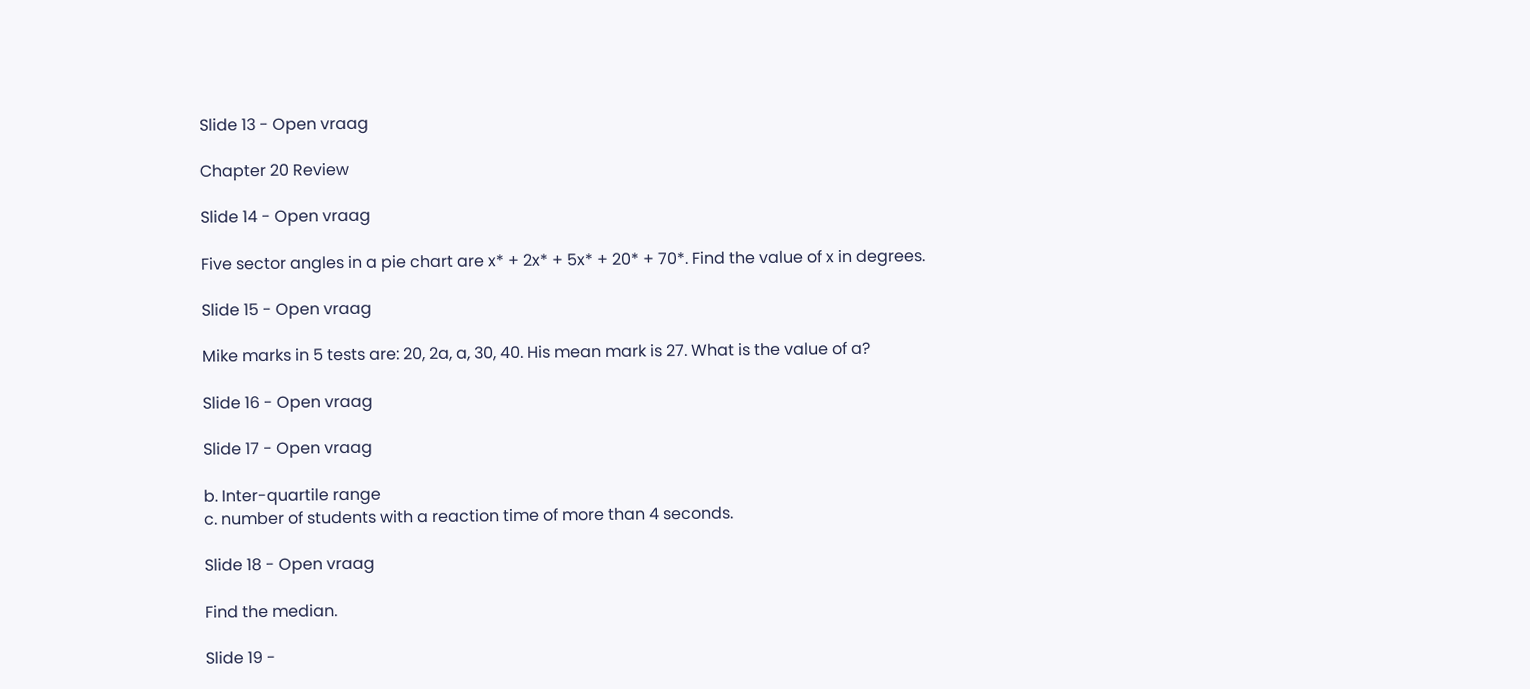Slide 13 - Open vraag

Chapter 20 Review

Slide 14 - Open vraag

Five sector angles in a pie chart are x* + 2x* + 5x* + 20* + 70*. Find the value of x in degrees.

Slide 15 - Open vraag

Mike marks in 5 tests are: 20, 2a, a, 30, 40. His mean mark is 27. What is the value of a?

Slide 16 - Open vraag

Slide 17 - Open vraag

b. Inter-quartile range
c. number of students with a reaction time of more than 4 seconds.

Slide 18 - Open vraag

Find the median.

Slide 19 -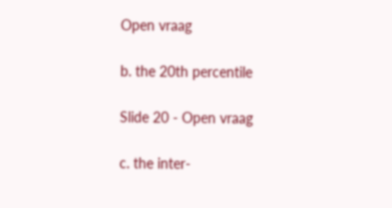Open vraag

b. the 20th percentile

Slide 20 - Open vraag

c. the inter-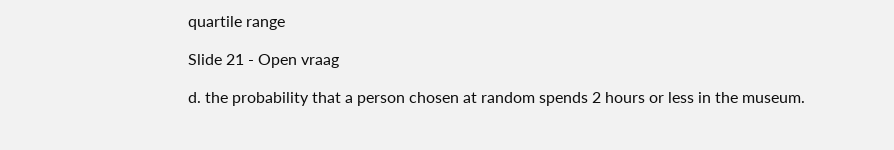quartile range

Slide 21 - Open vraag

d. the probability that a person chosen at random spends 2 hours or less in the museum.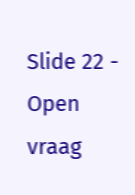Slide 22 - Open vraag